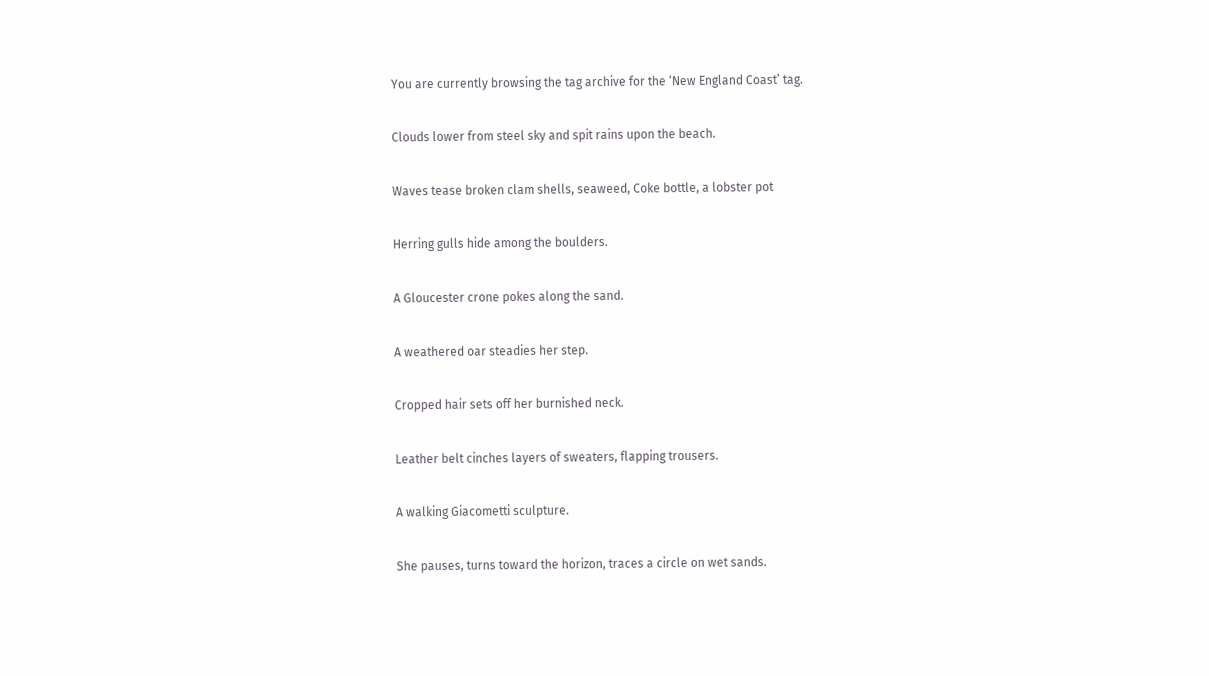You are currently browsing the tag archive for the ‘New England Coast’ tag.

Clouds lower from steel sky and spit rains upon the beach.

Waves tease broken clam shells, seaweed, Coke bottle, a lobster pot

Herring gulls hide among the boulders.

A Gloucester crone pokes along the sand.

A weathered oar steadies her step.

Cropped hair sets off her burnished neck.

Leather belt cinches layers of sweaters, flapping trousers.

A walking Giacometti sculpture.

She pauses, turns toward the horizon, traces a circle on wet sands.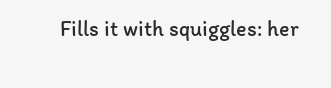Fills it with squiggles: her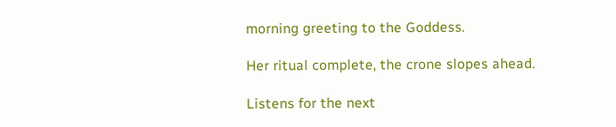morning greeting to the Goddess.

Her ritual complete, the crone slopes ahead.

Listens for the next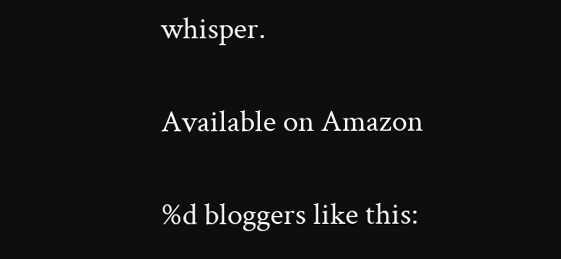whisper.

Available on Amazon

%d bloggers like this: